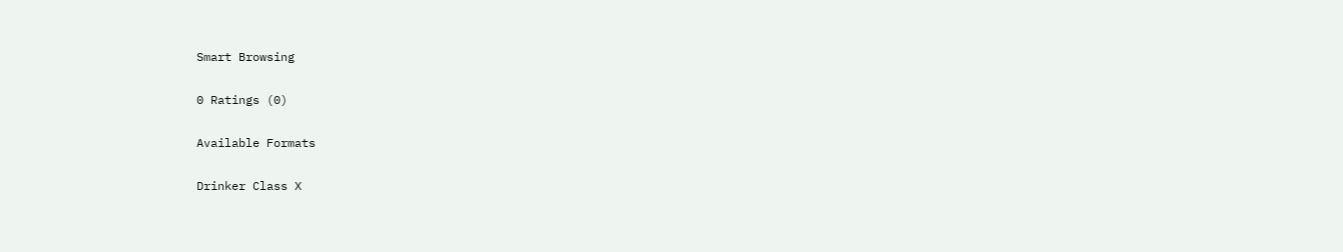Smart Browsing

0 Ratings (0)

Available Formats

Drinker Class X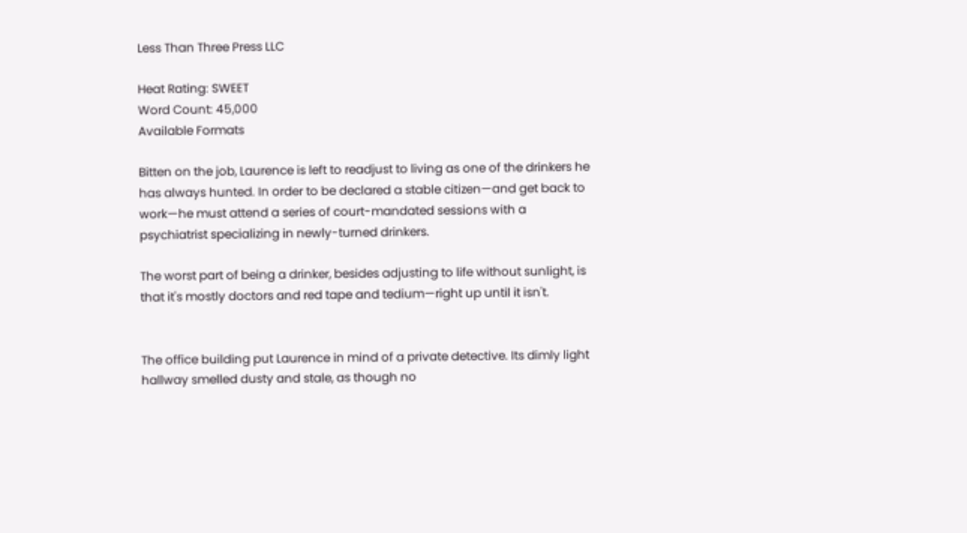Less Than Three Press LLC

Heat Rating: SWEET
Word Count: 45,000
Available Formats

Bitten on the job, Laurence is left to readjust to living as one of the drinkers he has always hunted. In order to be declared a stable citizen—and get back to work—he must attend a series of court-mandated sessions with a psychiatrist specializing in newly-turned drinkers.

The worst part of being a drinker, besides adjusting to life without sunlight, is that it's mostly doctors and red tape and tedium—right up until it isn't.


The office building put Laurence in mind of a private detective. Its dimly light hallway smelled dusty and stale, as though no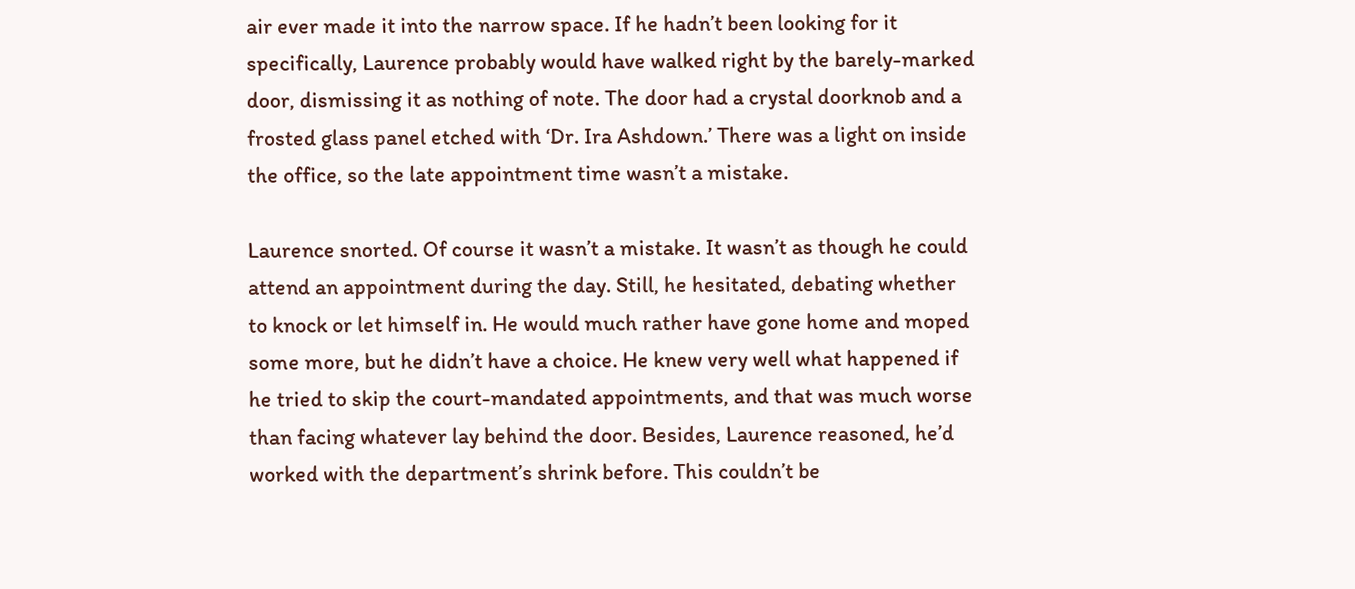air ever made it into the narrow space. If he hadn’t been looking for it specifically, Laurence probably would have walked right by the barely-marked door, dismissing it as nothing of note. The door had a crystal doorknob and a frosted glass panel etched with ‘Dr. Ira Ashdown.’ There was a light on inside the office, so the late appointment time wasn’t a mistake.

Laurence snorted. Of course it wasn’t a mistake. It wasn’t as though he could attend an appointment during the day. Still, he hesitated, debating whether to knock or let himself in. He would much rather have gone home and moped some more, but he didn’t have a choice. He knew very well what happened if he tried to skip the court-mandated appointments, and that was much worse than facing whatever lay behind the door. Besides, Laurence reasoned, he’d worked with the department’s shrink before. This couldn’t be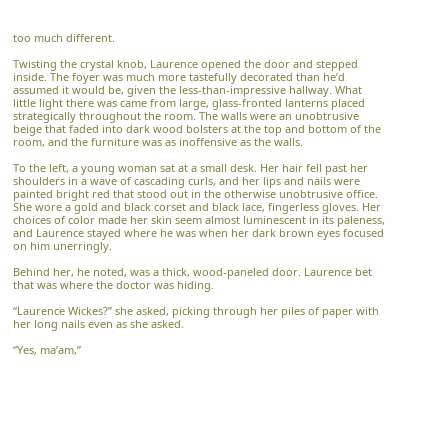too much different.

Twisting the crystal knob, Laurence opened the door and stepped inside. The foyer was much more tastefully decorated than he’d assumed it would be, given the less-than-impressive hallway. What little light there was came from large, glass-fronted lanterns placed strategically throughout the room. The walls were an unobtrusive beige that faded into dark wood bolsters at the top and bottom of the room, and the furniture was as inoffensive as the walls.

To the left, a young woman sat at a small desk. Her hair fell past her shoulders in a wave of cascading curls, and her lips and nails were painted bright red that stood out in the otherwise unobtrusive office. She wore a gold and black corset and black lace, fingerless gloves. Her choices of color made her skin seem almost luminescent in its paleness, and Laurence stayed where he was when her dark brown eyes focused on him unerringly.

Behind her, he noted, was a thick, wood-paneled door. Laurence bet that was where the doctor was hiding.

“Laurence Wickes?” she asked, picking through her piles of paper with her long nails even as she asked.

“Yes, ma’am,”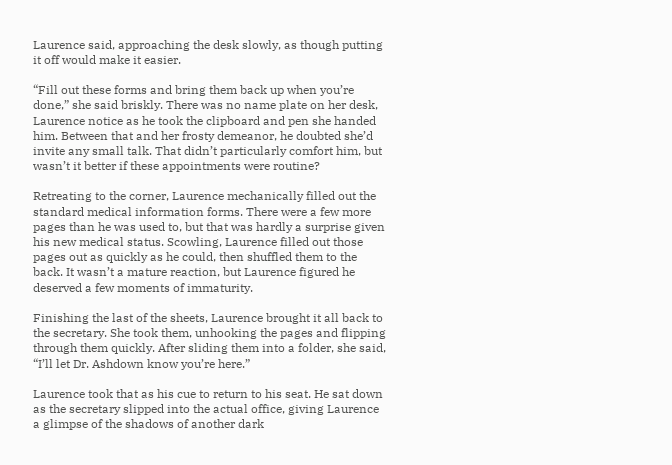Laurence said, approaching the desk slowly, as though putting it off would make it easier.

“Fill out these forms and bring them back up when you’re done,” she said briskly. There was no name plate on her desk, Laurence notice as he took the clipboard and pen she handed him. Between that and her frosty demeanor, he doubted she’d invite any small talk. That didn’t particularly comfort him, but wasn’t it better if these appointments were routine?

Retreating to the corner, Laurence mechanically filled out the standard medical information forms. There were a few more pages than he was used to, but that was hardly a surprise given his new medical status. Scowling, Laurence filled out those pages out as quickly as he could, then shuffled them to the back. It wasn’t a mature reaction, but Laurence figured he deserved a few moments of immaturity.

Finishing the last of the sheets, Laurence brought it all back to the secretary. She took them, unhooking the pages and flipping through them quickly. After sliding them into a folder, she said, “I’ll let Dr. Ashdown know you’re here.”

Laurence took that as his cue to return to his seat. He sat down as the secretary slipped into the actual office, giving Laurence a glimpse of the shadows of another dark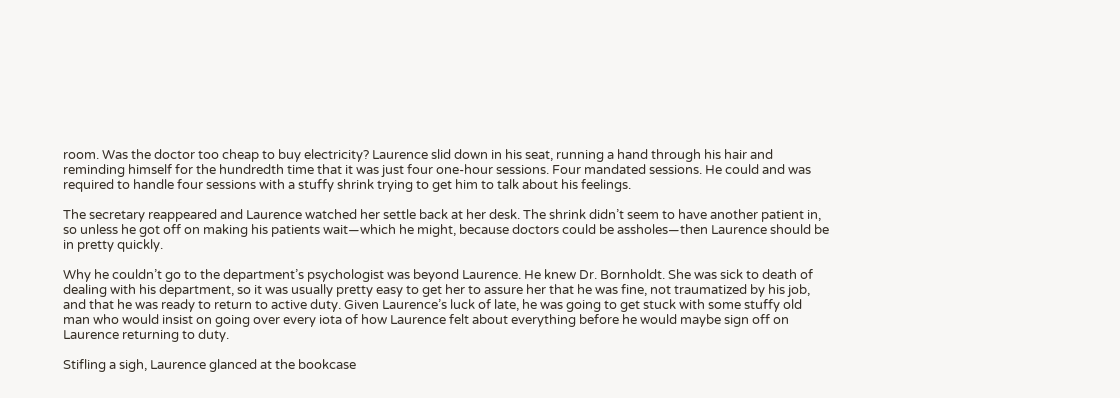room. Was the doctor too cheap to buy electricity? Laurence slid down in his seat, running a hand through his hair and reminding himself for the hundredth time that it was just four one-hour sessions. Four mandated sessions. He could and was required to handle four sessions with a stuffy shrink trying to get him to talk about his feelings.

The secretary reappeared and Laurence watched her settle back at her desk. The shrink didn’t seem to have another patient in, so unless he got off on making his patients wait—which he might, because doctors could be assholes—then Laurence should be in pretty quickly.

Why he couldn’t go to the department’s psychologist was beyond Laurence. He knew Dr. Bornholdt. She was sick to death of dealing with his department, so it was usually pretty easy to get her to assure her that he was fine, not traumatized by his job, and that he was ready to return to active duty. Given Laurence’s luck of late, he was going to get stuck with some stuffy old man who would insist on going over every iota of how Laurence felt about everything before he would maybe sign off on Laurence returning to duty.

Stifling a sigh, Laurence glanced at the bookcase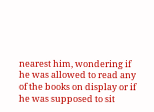nearest him, wondering if he was allowed to read any of the books on display or if he was supposed to sit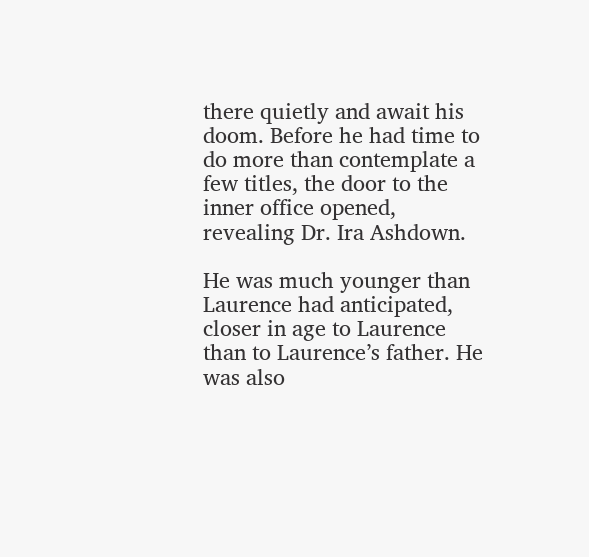there quietly and await his doom. Before he had time to do more than contemplate a few titles, the door to the inner office opened, revealing Dr. Ira Ashdown.

He was much younger than Laurence had anticipated, closer in age to Laurence than to Laurence’s father. He was also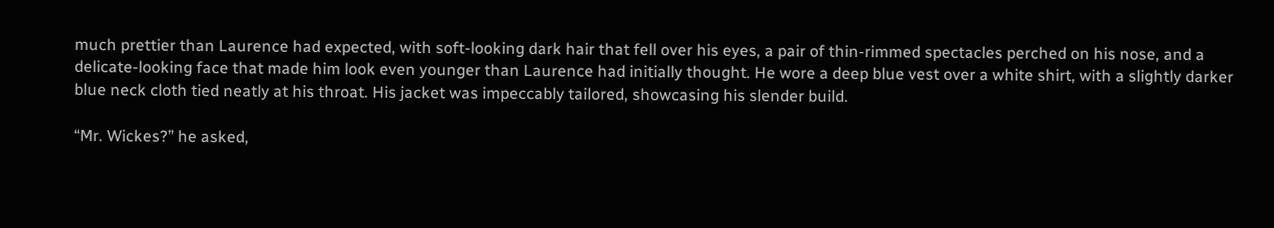much prettier than Laurence had expected, with soft-looking dark hair that fell over his eyes, a pair of thin-rimmed spectacles perched on his nose, and a delicate-looking face that made him look even younger than Laurence had initially thought. He wore a deep blue vest over a white shirt, with a slightly darker blue neck cloth tied neatly at his throat. His jacket was impeccably tailored, showcasing his slender build.

“Mr. Wickes?” he asked,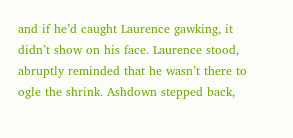and if he’d caught Laurence gawking, it didn’t show on his face. Laurence stood, abruptly reminded that he wasn’t there to ogle the shrink. Ashdown stepped back,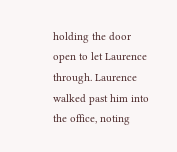holding the door open to let Laurence through. Laurence walked past him into the office, noting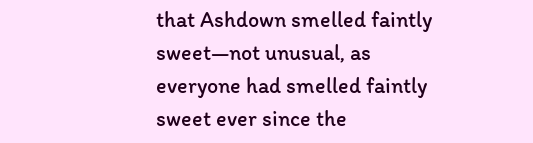that Ashdown smelled faintly sweet—not unusual, as everyone had smelled faintly sweet ever since the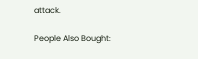attack.

People Also Bought: